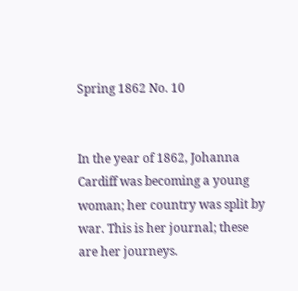Spring 1862 No. 10


In the year of 1862, Johanna Cardiff was becoming a young woman; her country was split by war. This is her journal; these are her journeys.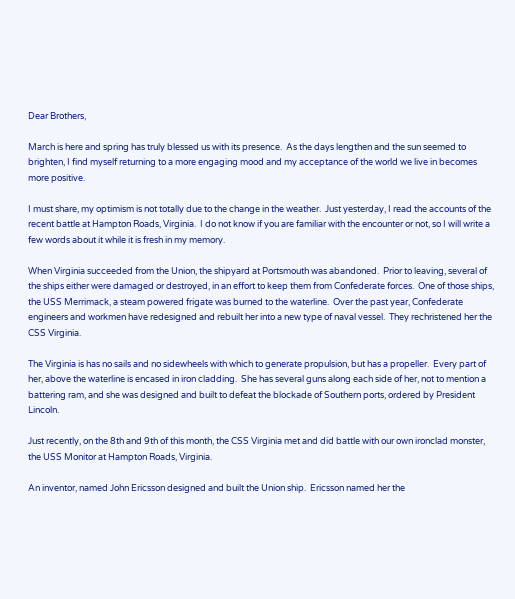Dear Brothers,

March is here and spring has truly blessed us with its presence.  As the days lengthen and the sun seemed to brighten, I find myself returning to a more engaging mood and my acceptance of the world we live in becomes more positive.

I must share, my optimism is not totally due to the change in the weather.  Just yesterday, I read the accounts of the recent battle at Hampton Roads, Virginia.  I do not know if you are familiar with the encounter or not, so I will write a few words about it while it is fresh in my memory.

When Virginia succeeded from the Union, the shipyard at Portsmouth was abandoned.  Prior to leaving, several of the ships either were damaged or destroyed, in an effort to keep them from Confederate forces.  One of those ships, the USS Merrimack, a steam powered frigate was burned to the waterline.  Over the past year, Confederate engineers and workmen have redesigned and rebuilt her into a new type of naval vessel.  They rechristened her the CSS Virginia.

The Virginia is has no sails and no sidewheels with which to generate propulsion, but has a propeller.  Every part of her, above the waterline is encased in iron cladding.  She has several guns along each side of her, not to mention a battering ram, and she was designed and built to defeat the blockade of Southern ports, ordered by President Lincoln.

Just recently, on the 8th and 9th of this month, the CSS Virginia met and did battle with our own ironclad monster, the USS Monitor at Hampton Roads, Virginia.

An inventor, named John Ericsson designed and built the Union ship.  Ericsson named her the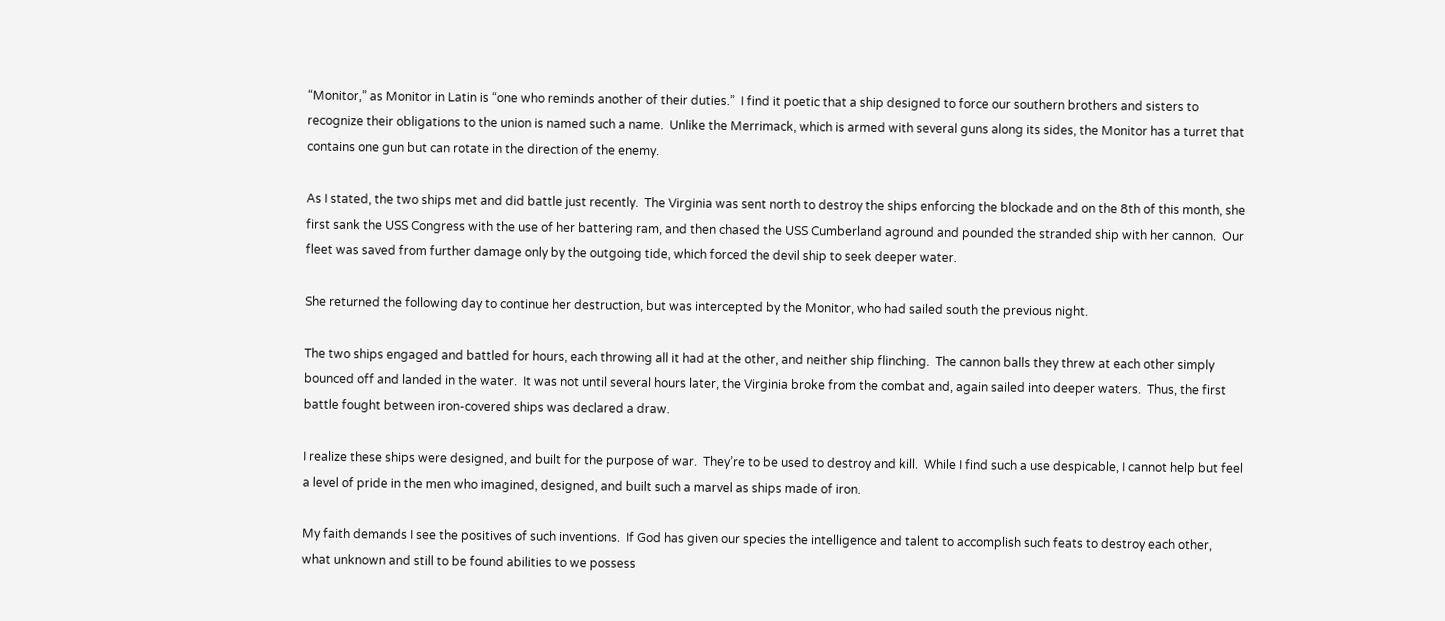“Monitor,” as Monitor in Latin is “one who reminds another of their duties.”  I find it poetic that a ship designed to force our southern brothers and sisters to recognize their obligations to the union is named such a name.  Unlike the Merrimack, which is armed with several guns along its sides, the Monitor has a turret that contains one gun but can rotate in the direction of the enemy.

As I stated, the two ships met and did battle just recently.  The Virginia was sent north to destroy the ships enforcing the blockade and on the 8th of this month, she first sank the USS Congress with the use of her battering ram, and then chased the USS Cumberland aground and pounded the stranded ship with her cannon.  Our fleet was saved from further damage only by the outgoing tide, which forced the devil ship to seek deeper water.

She returned the following day to continue her destruction, but was intercepted by the Monitor, who had sailed south the previous night.

The two ships engaged and battled for hours, each throwing all it had at the other, and neither ship flinching.  The cannon balls they threw at each other simply bounced off and landed in the water.  It was not until several hours later, the Virginia broke from the combat and, again sailed into deeper waters.  Thus, the first battle fought between iron-covered ships was declared a draw.

I realize these ships were designed, and built for the purpose of war.  They’re to be used to destroy and kill.  While I find such a use despicable, I cannot help but feel a level of pride in the men who imagined, designed, and built such a marvel as ships made of iron.

My faith demands I see the positives of such inventions.  If God has given our species the intelligence and talent to accomplish such feats to destroy each other, what unknown and still to be found abilities to we possess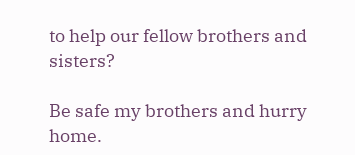to help our fellow brothers and sisters?

Be safe my brothers and hurry home.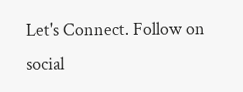Let's Connect. Follow on social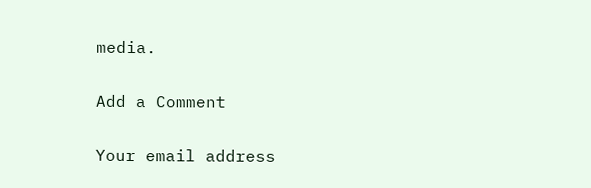media.

Add a Comment

Your email address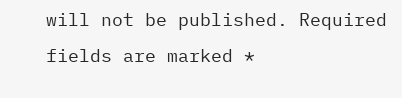will not be published. Required fields are marked *